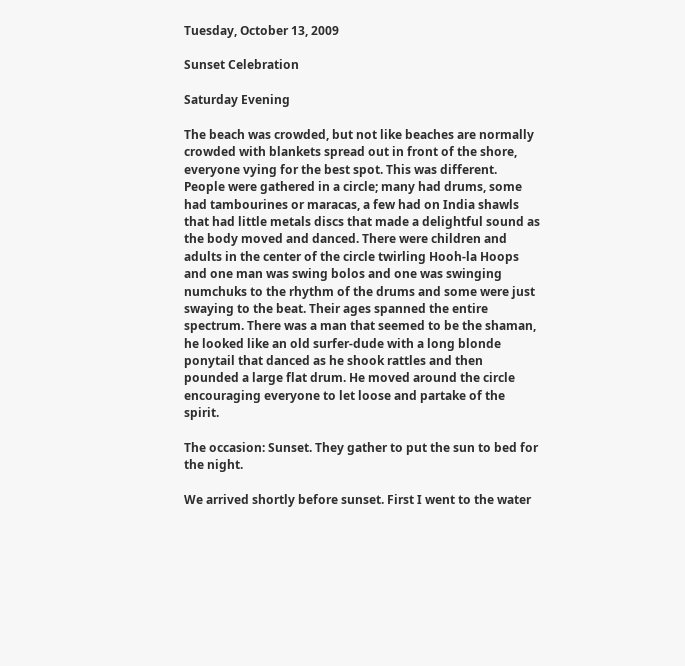Tuesday, October 13, 2009

Sunset Celebration

Saturday Evening

The beach was crowded, but not like beaches are normally crowded with blankets spread out in front of the shore, everyone vying for the best spot. This was different. People were gathered in a circle; many had drums, some had tambourines or maracas, a few had on India shawls that had little metals discs that made a delightful sound as the body moved and danced. There were children and adults in the center of the circle twirling Hooh-la Hoops and one man was swing bolos and one was swinging numchuks to the rhythm of the drums and some were just swaying to the beat. Their ages spanned the entire spectrum. There was a man that seemed to be the shaman, he looked like an old surfer-dude with a long blonde ponytail that danced as he shook rattles and then pounded a large flat drum. He moved around the circle encouraging everyone to let loose and partake of the spirit.

The occasion: Sunset. They gather to put the sun to bed for the night.

We arrived shortly before sunset. First I went to the water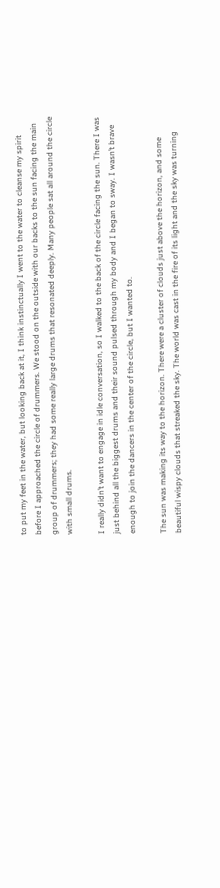to put my feet in the water, but looking back at it, I think instinctually I went to the water to cleanse my spirit before I approached the circle of drummers. We stood on the outside with our backs to the sun facing the main group of drummers; they had some really large drums that resonated deeply. Many people sat all around the circle with small drums.

I really didn’t want to engage in idle conversation, so I walked to the back of the circle facing the sun. There I was just behind all the biggest drums and their sound pulsed through my body and I began to sway. I wasn’t brave enough to join the dancers in the center of the circle, but I wanted to.

The sun was making its way to the horizon. There were a cluster of clouds just above the horizon, and some beautiful wispy clouds that streaked the sky. The world was cast in the fire of its light and the sky was turning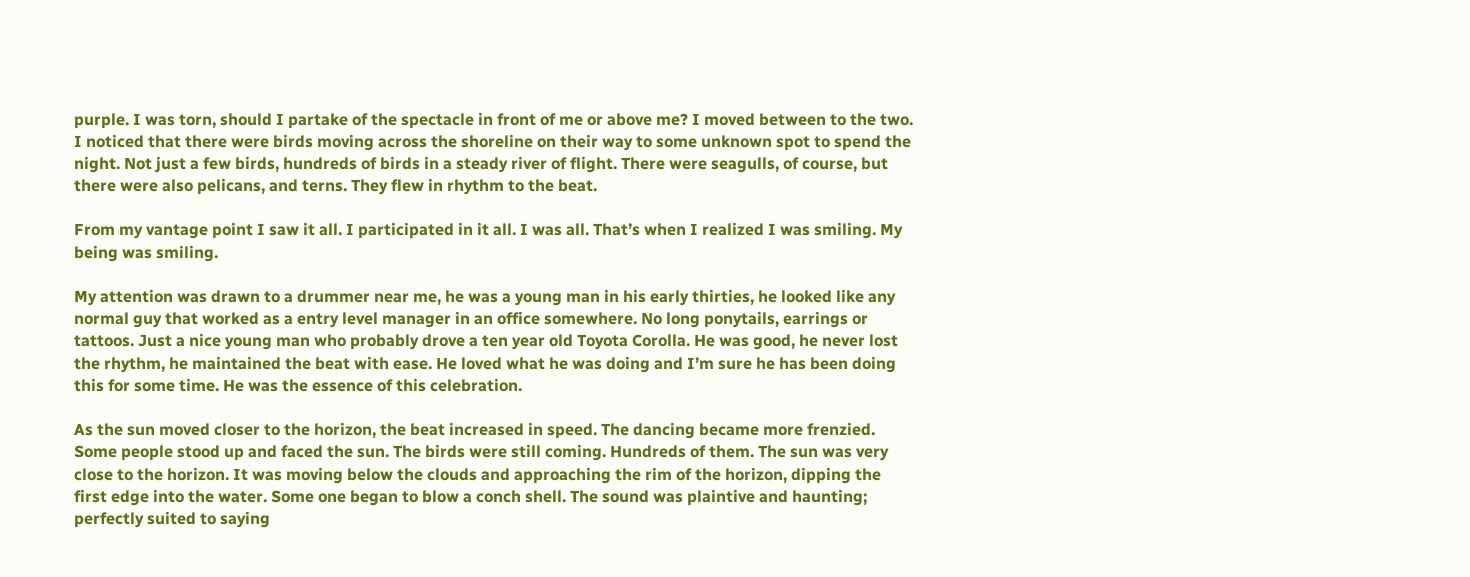purple. I was torn, should I partake of the spectacle in front of me or above me? I moved between to the two. I noticed that there were birds moving across the shoreline on their way to some unknown spot to spend the night. Not just a few birds, hundreds of birds in a steady river of flight. There were seagulls, of course, but there were also pelicans, and terns. They flew in rhythm to the beat.

From my vantage point I saw it all. I participated in it all. I was all. That’s when I realized I was smiling. My being was smiling.

My attention was drawn to a drummer near me, he was a young man in his early thirties, he looked like any normal guy that worked as a entry level manager in an office somewhere. No long ponytails, earrings or tattoos. Just a nice young man who probably drove a ten year old Toyota Corolla. He was good, he never lost the rhythm, he maintained the beat with ease. He loved what he was doing and I’m sure he has been doing this for some time. He was the essence of this celebration.

As the sun moved closer to the horizon, the beat increased in speed. The dancing became more frenzied. Some people stood up and faced the sun. The birds were still coming. Hundreds of them. The sun was very close to the horizon. It was moving below the clouds and approaching the rim of the horizon, dipping the first edge into the water. Some one began to blow a conch shell. The sound was plaintive and haunting; perfectly suited to saying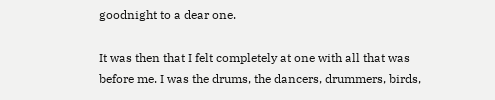goodnight to a dear one.

It was then that I felt completely at one with all that was before me. I was the drums, the dancers, drummers, birds,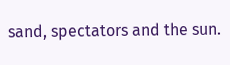sand, spectators and the sun.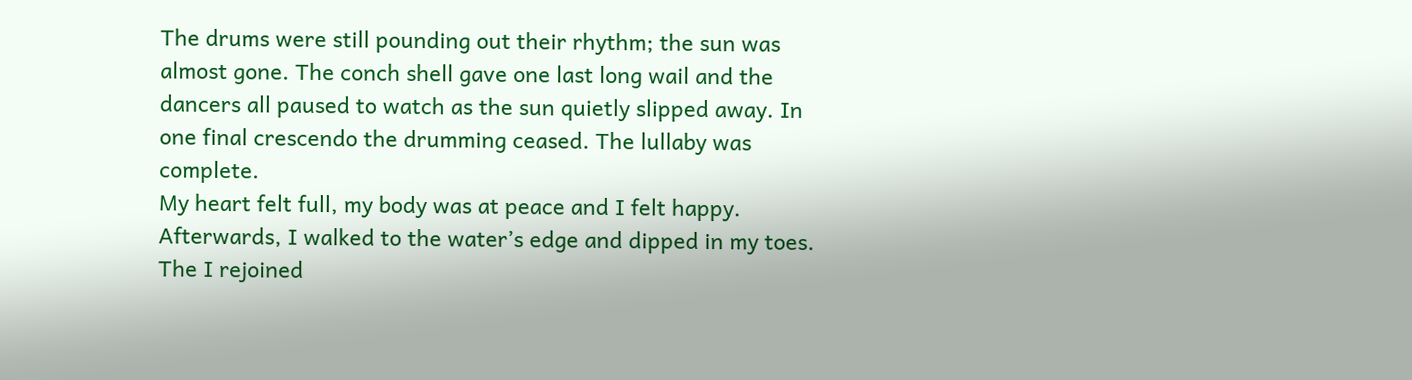The drums were still pounding out their rhythm; the sun was almost gone. The conch shell gave one last long wail and the dancers all paused to watch as the sun quietly slipped away. In one final crescendo the drumming ceased. The lullaby was complete.
My heart felt full, my body was at peace and I felt happy. Afterwards, I walked to the water’s edge and dipped in my toes. The I rejoined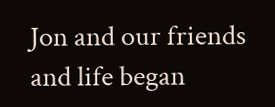Jon and our friends and life began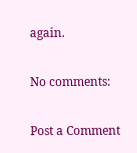again.

No comments:

Post a Comment